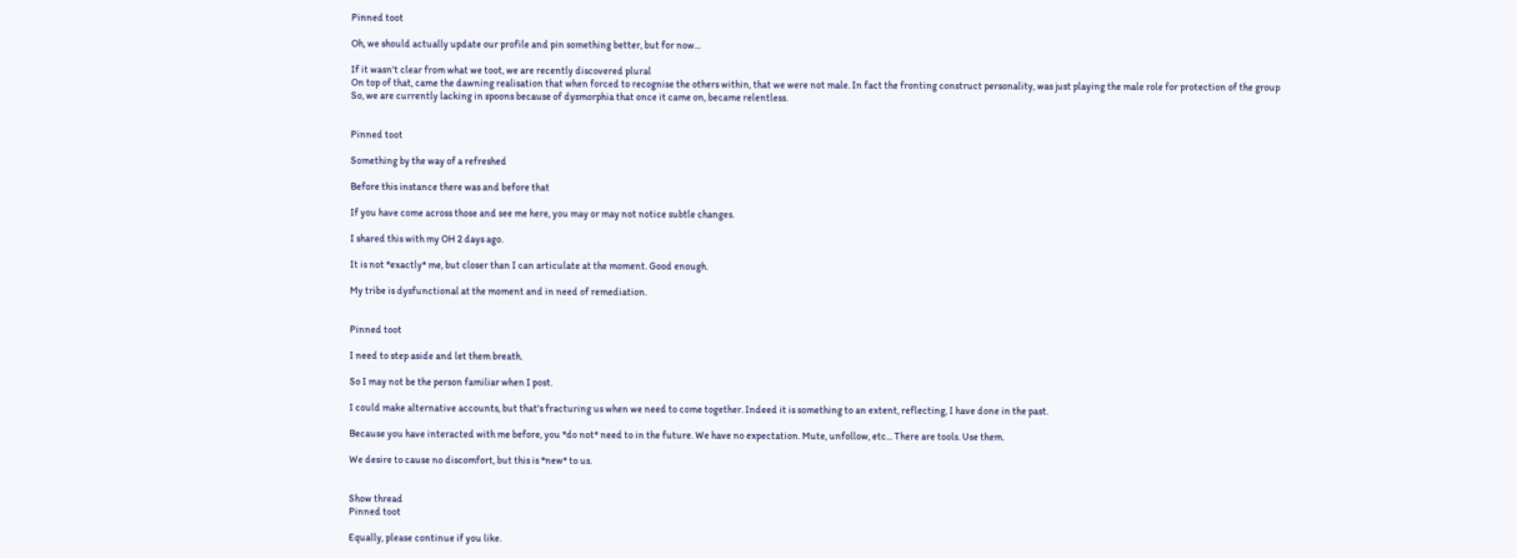Pinned toot

Oh, we should actually update our profile and pin something better, but for now...

If it wasn't clear from what we toot, we are recently discovered plural
On top of that, came the dawning realisation that when forced to recognise the others within, that we were not male. In fact the fronting construct personality, was just playing the male role for protection of the group
So, we are currently lacking in spoons because of dysmorphia that once it came on, became relentless.


Pinned toot

Something by the way of a refreshed

Before this instance there was and before that

If you have come across those and see me here, you may or may not notice subtle changes.

I shared this with my OH 2 days ago.

It is not *exactly* me, but closer than I can articulate at the moment. Good enough.

My tribe is dysfunctional at the moment and in need of remediation.


Pinned toot

I need to step aside and let them breath.

So I may not be the person familiar when I post.

I could make alternative accounts, but that's fracturing us when we need to come together. Indeed it is something to an extent, reflecting, I have done in the past.

Because you have interacted with me before, you *do not* need to in the future. We have no expectation. Mute, unfollow, etc... There are tools. Use them.

We desire to cause no discomfort, but this is *new* to us.


Show thread
Pinned toot

Equally, please continue if you like.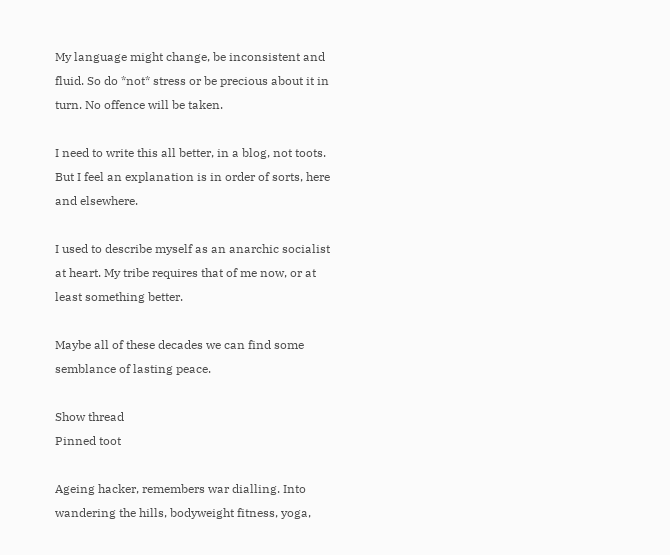My language might change, be inconsistent and fluid. So do *not* stress or be precious about it in turn. No offence will be taken.

I need to write this all better, in a blog, not toots. But I feel an explanation is in order of sorts, here and elsewhere.

I used to describe myself as an anarchic socialist at heart. My tribe requires that of me now, or at least something better.

Maybe all of these decades we can find some semblance of lasting peace.

Show thread
Pinned toot

Ageing hacker, remembers war dialling. Into wandering the hills, bodyweight fitness, yoga,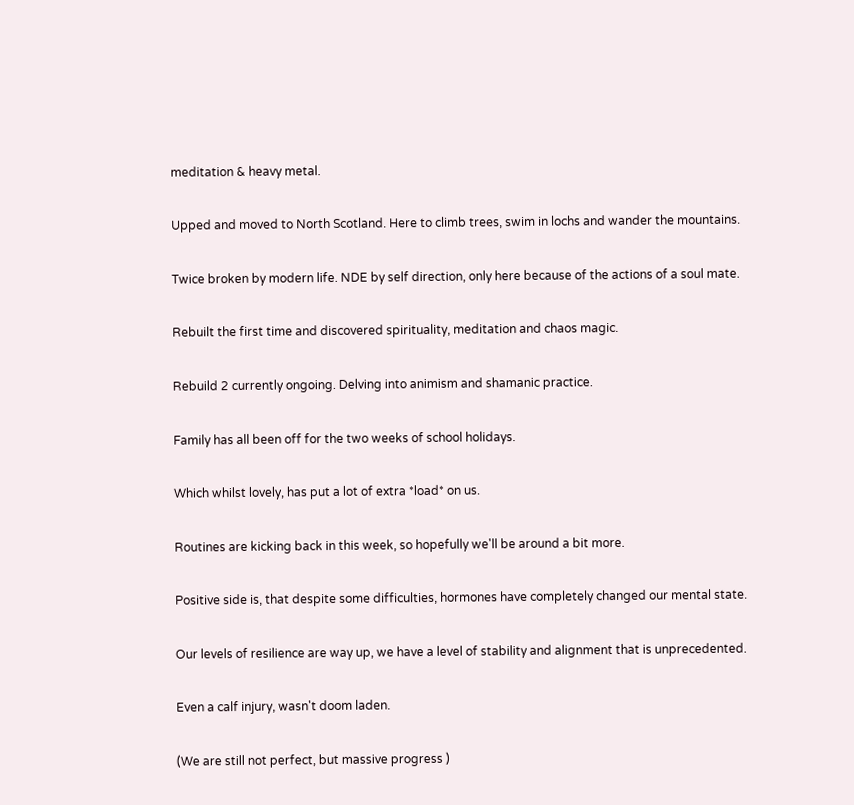meditation & heavy metal.

Upped and moved to North Scotland. Here to climb trees, swim in lochs and wander the mountains.

Twice broken by modern life. NDE by self direction, only here because of the actions of a soul mate.

Rebuilt the first time and discovered spirituality, meditation and chaos magic.

Rebuild 2 currently ongoing. Delving into animism and shamanic practice.

Family has all been off for the two weeks of school holidays.

Which whilst lovely, has put a lot of extra *load* on us.

Routines are kicking back in this week, so hopefully we'll be around a bit more.

Positive side is, that despite some difficulties, hormones have completely changed our mental state.

Our levels of resilience are way up, we have a level of stability and alignment that is unprecedented.

Even a calf injury, wasn't doom laden.

(We are still not perfect, but massive progress )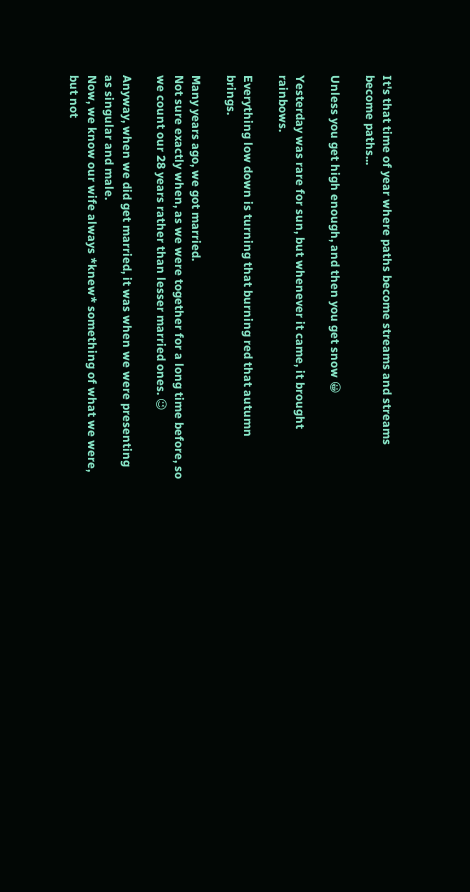It's that time of year where paths become streams and streams become paths...

Unless you get high enough, and then you get snow 😀

Yesterday was rare for sun, but whenever it came, it brought rainbows.

Everything low down is turning that burning red that autumn brings.

Many years ago, we got married.
Not sure exactly when, as we were together for a long time before, so we count our 28 years rather than lesser married ones. 😉

Anyway, when we did get married, it was when we were presenting as singular and male.
Now, we know our wife always *knew* something of what we were, but not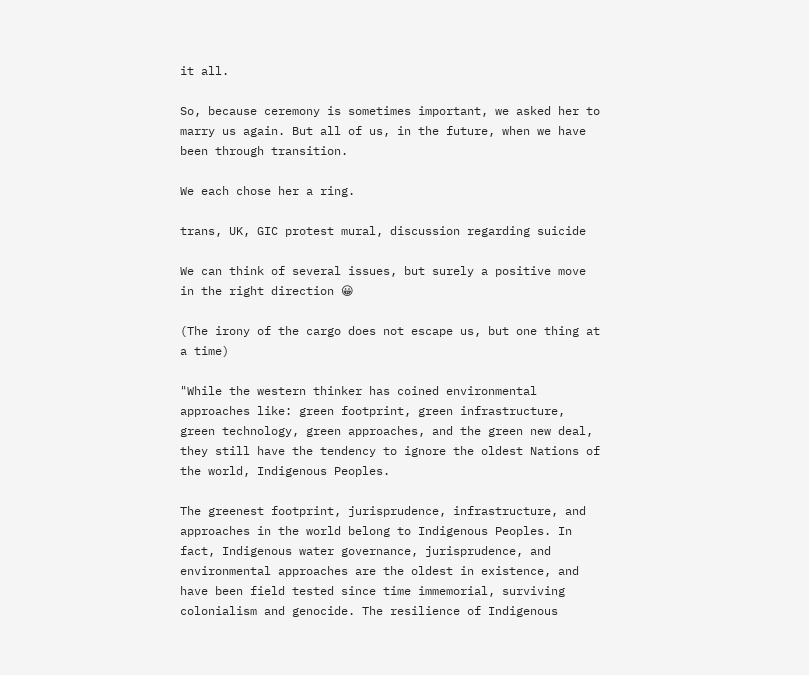it all.

So, because ceremony is sometimes important, we asked her to marry us again. But all of us, in the future, when we have been through transition.

We each chose her a ring.

trans, UK, GIC protest mural, discussion regarding suicide

We can think of several issues, but surely a positive move in the right direction 😀

(The irony of the cargo does not escape us, but one thing at a time)

"While the western thinker has coined environmental approaches like: green footprint, green infrastructure, green technology, green approaches, and the green new deal, they still have the tendency to ignore the oldest Nations of the world, Indigenous Peoples.

The greenest footprint, jurisprudence, infrastructure, and approaches in the world belong to Indigenous Peoples. In fact, Indigenous water governance, jurisprudence, and environmental approaches are the oldest in existence, and have been field tested since time immemorial, surviving colonialism and genocide. The resilience of Indigenous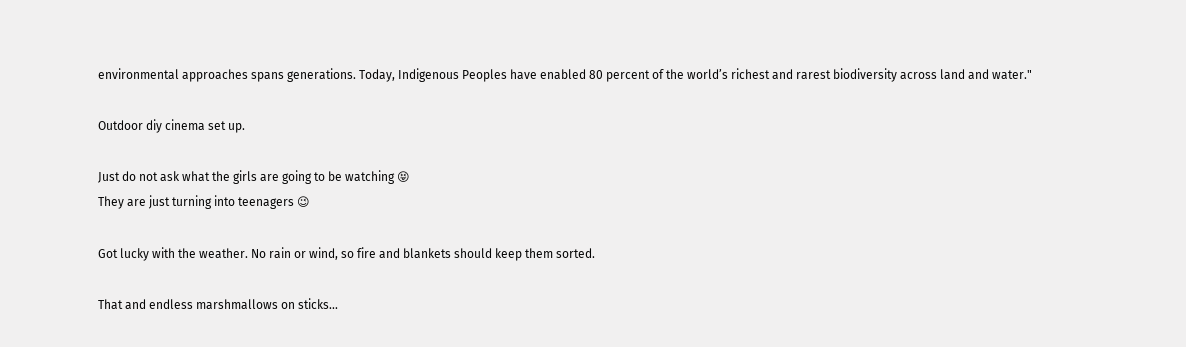environmental approaches spans generations. Today, Indigenous Peoples have enabled 80 percent of the world’s richest and rarest biodiversity across land and water."

Outdoor diy cinema set up.

Just do not ask what the girls are going to be watching 😝
They are just turning into teenagers 😉

Got lucky with the weather. No rain or wind, so fire and blankets should keep them sorted.

That and endless marshmallows on sticks...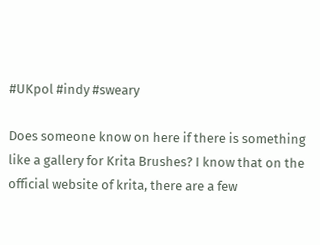#UKpol #indy #sweary

Does someone know on here if there is something like a gallery for Krita Brushes? I know that on the official website of krita, there are a few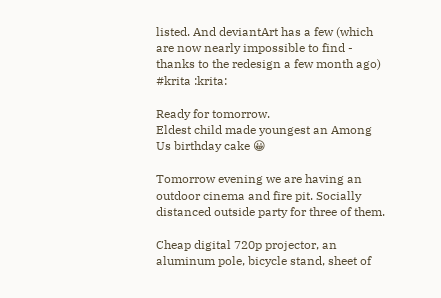listed. And deviantArt has a few (which are now nearly impossible to find - thanks to the redesign a few month ago)
#krita :krita:

Ready for tomorrow.
Eldest child made youngest an Among Us birthday cake 😀

Tomorrow evening we are having an outdoor cinema and fire pit. Socially distanced outside party for three of them.

Cheap digital 720p projector, an aluminum pole, bicycle stand, sheet of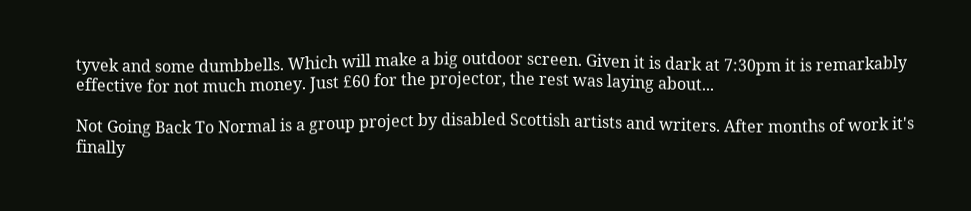tyvek and some dumbbells. Which will make a big outdoor screen. Given it is dark at 7:30pm it is remarkably effective for not much money. Just £60 for the projector, the rest was laying about...

Not Going Back To Normal is a group project by disabled Scottish artists and writers. After months of work it's finally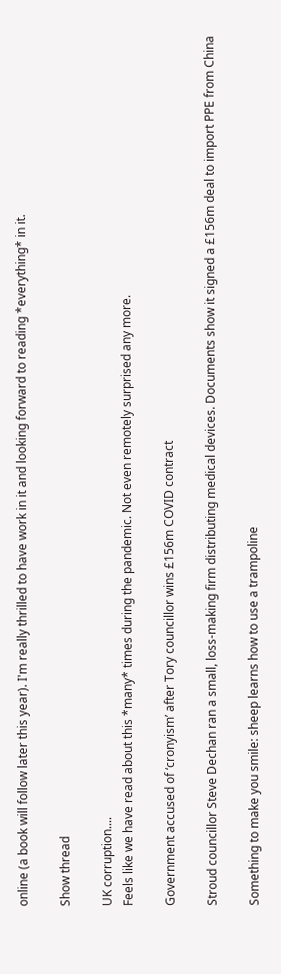online (a book will follow later this year). I'm really thrilled to have work in it and looking forward to reading *everything* in it.

Show thread

UK corruption....
Feels like we have read about this *many* times during the pandemic. Not even remotely surprised any more.

Government accused of ‘cronyism’ after Tory councillor wins £156m COVID contract

Stroud councillor Steve Dechan ran a small, loss-making firm distributing medical devices. Documents show it signed a £156m deal to import PPE from China

Something to make you smile: sheep learns how to use a trampoline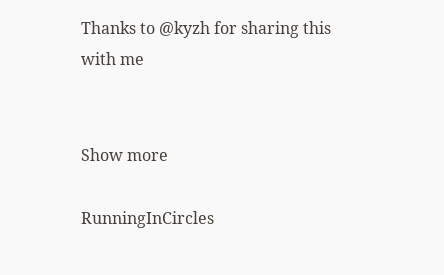Thanks to @kyzh for sharing this with me


Show more

RunningInCircles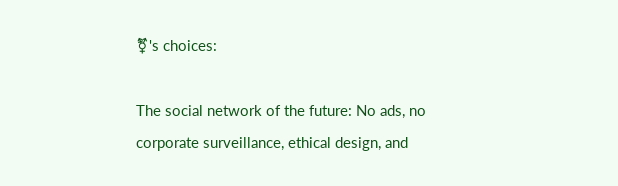⚧'s choices:

The social network of the future: No ads, no corporate surveillance, ethical design, and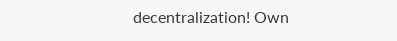decentralization! Own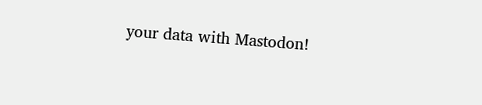your data with Mastodon!